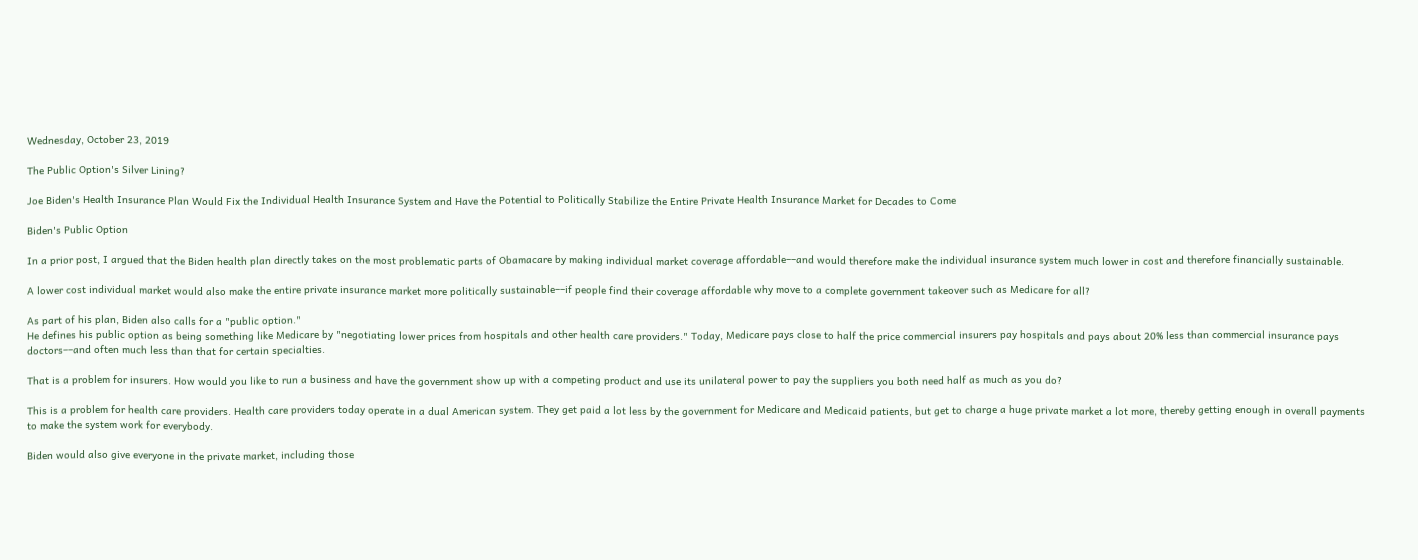Wednesday, October 23, 2019

The Public Option's Silver Lining?

Joe Biden's Health Insurance Plan Would Fix the Individual Health Insurance System and Have the Potential to Politically Stabilize the Entire Private Health Insurance Market for Decades to Come

Biden's Public Option

In a prior post, I argued that the Biden health plan directly takes on the most problematic parts of Obamacare by making individual market coverage affordable––and would therefore make the individual insurance system much lower in cost and therefore financially sustainable.

A lower cost individual market would also make the entire private insurance market more politically sustainable––if people find their coverage affordable why move to a complete government takeover such as Medicare for all?

As part of his plan, Biden also calls for a "public option."
He defines his public option as being something like Medicare by "negotiating lower prices from hospitals and other health care providers." Today, Medicare pays close to half the price commercial insurers pay hospitals and pays about 20% less than commercial insurance pays doctors––and often much less than that for certain specialties.

That is a problem for insurers. How would you like to run a business and have the government show up with a competing product and use its unilateral power to pay the suppliers you both need half as much as you do?

This is a problem for health care providers. Health care providers today operate in a dual American system. They get paid a lot less by the government for Medicare and Medicaid patients, but get to charge a huge private market a lot more, thereby getting enough in overall payments to make the system work for everybody.

Biden would also give everyone in the private market, including those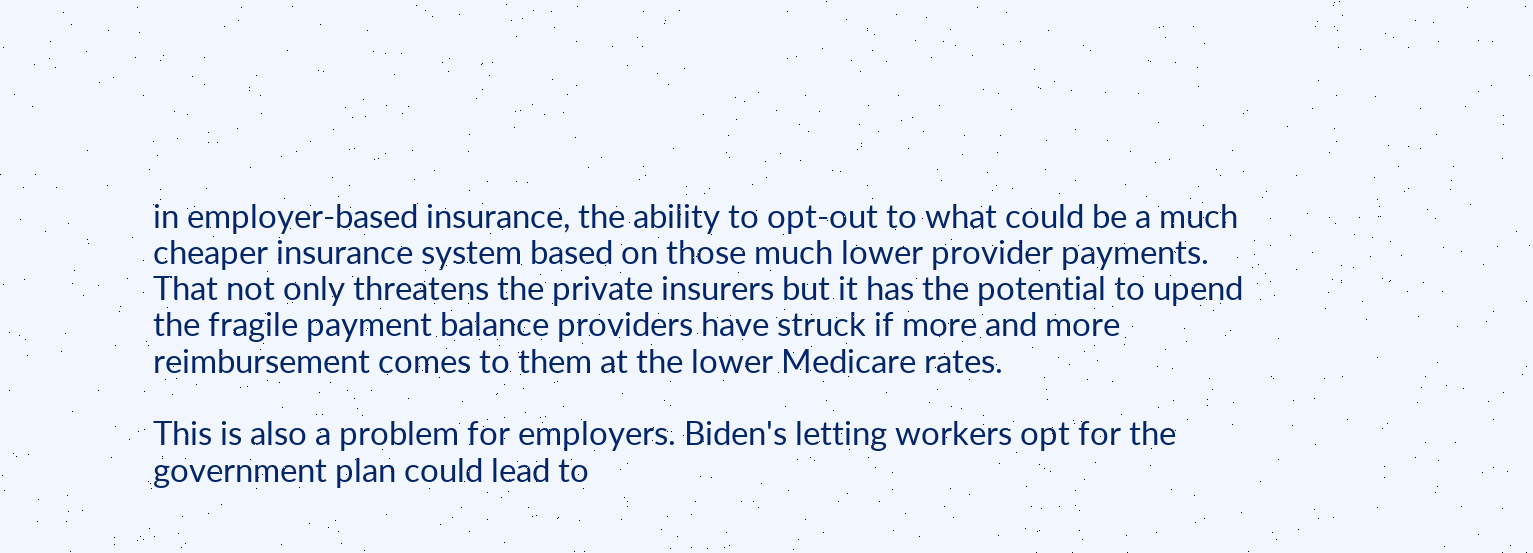in employer-based insurance, the ability to opt-out to what could be a much cheaper insurance system based on those much lower provider payments. That not only threatens the private insurers but it has the potential to upend the fragile payment balance providers have struck if more and more reimbursement comes to them at the lower Medicare rates.

This is also a problem for employers. Biden's letting workers opt for the government plan could lead to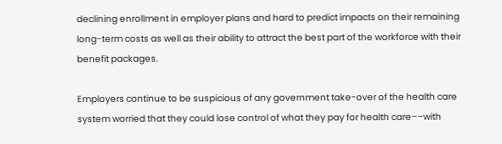declining enrollment in employer plans and hard to predict impacts on their remaining long-term costs as well as their ability to attract the best part of the workforce with their benefit packages.

Employers continue to be suspicious of any government take-over of the health care system worried that they could lose control of what they pay for health care––with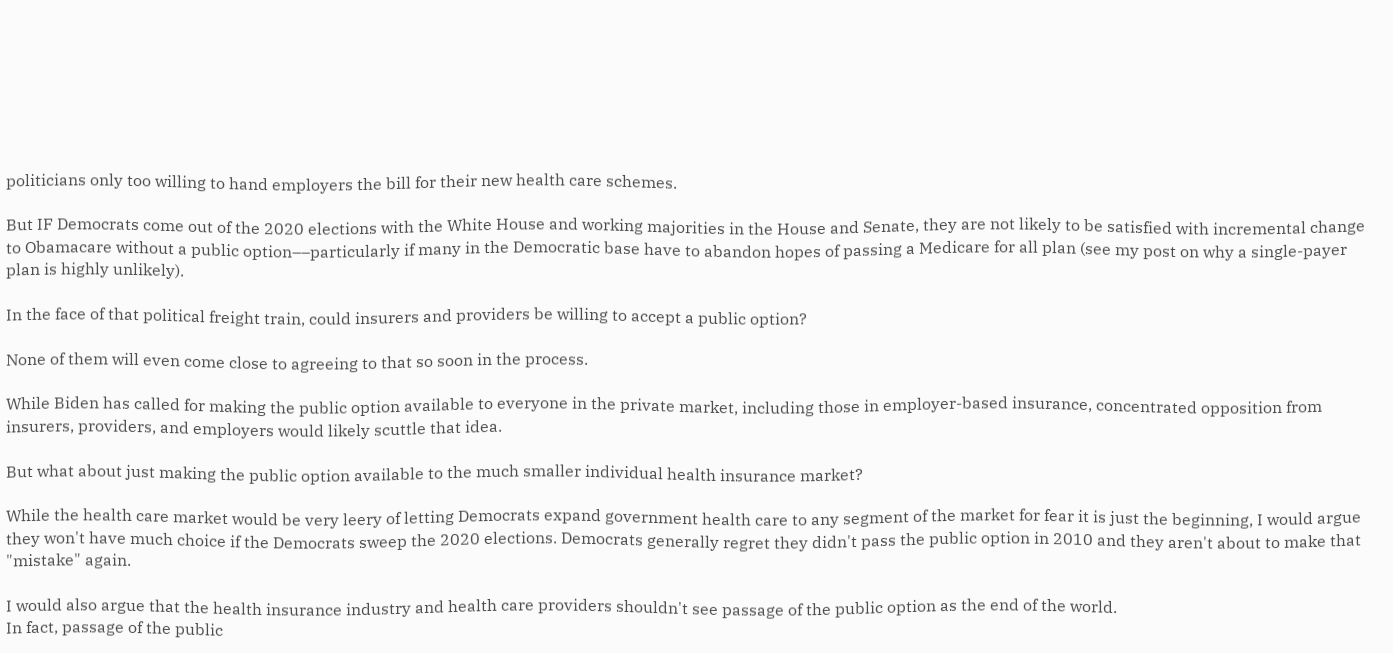politicians only too willing to hand employers the bill for their new health care schemes.

But IF Democrats come out of the 2020 elections with the White House and working majorities in the House and Senate, they are not likely to be satisfied with incremental change to Obamacare without a public option––particularly if many in the Democratic base have to abandon hopes of passing a Medicare for all plan (see my post on why a single-payer plan is highly unlikely).

In the face of that political freight train, could insurers and providers be willing to accept a public option?

None of them will even come close to agreeing to that so soon in the process.

While Biden has called for making the public option available to everyone in the private market, including those in employer-based insurance, concentrated opposition from insurers, providers, and employers would likely scuttle that idea.

But what about just making the public option available to the much smaller individual health insurance market?

While the health care market would be very leery of letting Democrats expand government health care to any segment of the market for fear it is just the beginning, I would argue they won't have much choice if the Democrats sweep the 2020 elections. Democrats generally regret they didn't pass the public option in 2010 and they aren't about to make that "mistake" again.

I would also argue that the health insurance industry and health care providers shouldn't see passage of the public option as the end of the world.
In fact, passage of the public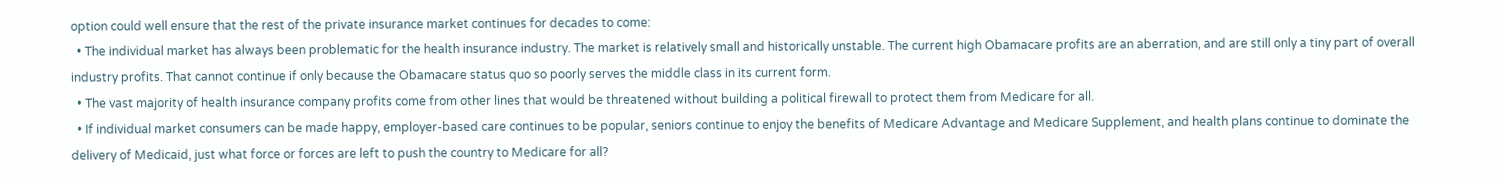option could well ensure that the rest of the private insurance market continues for decades to come:
  • The individual market has always been problematic for the health insurance industry. The market is relatively small and historically unstable. The current high Obamacare profits are an aberration, and are still only a tiny part of overall industry profits. That cannot continue if only because the Obamacare status quo so poorly serves the middle class in its current form.
  • The vast majority of health insurance company profits come from other lines that would be threatened without building a political firewall to protect them from Medicare for all.
  • If individual market consumers can be made happy, employer-based care continues to be popular, seniors continue to enjoy the benefits of Medicare Advantage and Medicare Supplement, and health plans continue to dominate the delivery of Medicaid, just what force or forces are left to push the country to Medicare for all?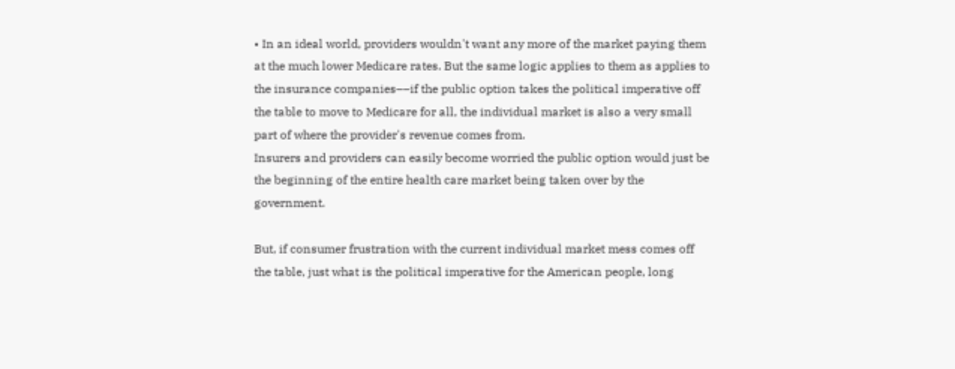• In an ideal world, providers wouldn't want any more of the market paying them at the much lower Medicare rates. But the same logic applies to them as applies to the insurance companies––if the public option takes the political imperative off the table to move to Medicare for all, the individual market is also a very small part of where the provider's revenue comes from.
Insurers and providers can easily become worried the public option would just be the beginning of the entire health care market being taken over by the government.

But, if consumer frustration with the current individual market mess comes off the table, just what is the political imperative for the American people, long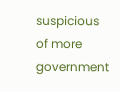suspicious of more government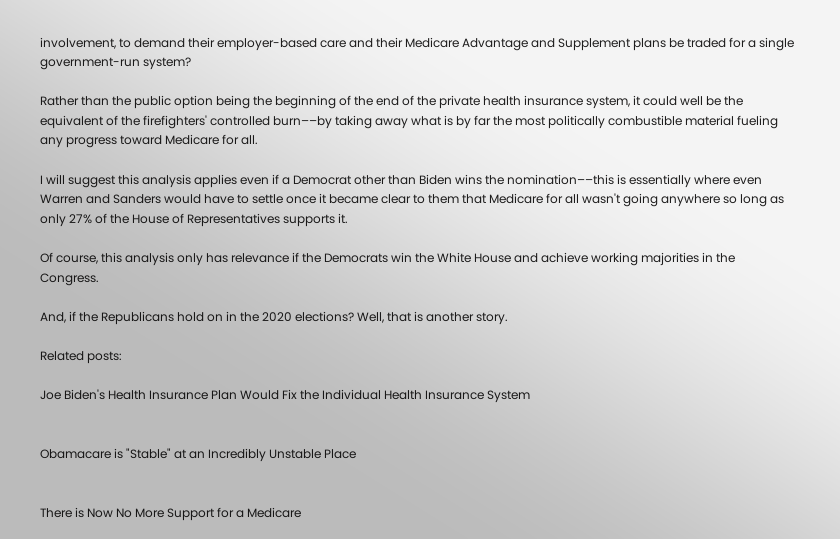involvement, to demand their employer-based care and their Medicare Advantage and Supplement plans be traded for a single government-run system?

Rather than the public option being the beginning of the end of the private health insurance system, it could well be the equivalent of the firefighters' controlled burn––by taking away what is by far the most politically combustible material fueling any progress toward Medicare for all.

I will suggest this analysis applies even if a Democrat other than Biden wins the nomination––this is essentially where even Warren and Sanders would have to settle once it became clear to them that Medicare for all wasn't going anywhere so long as only 27% of the House of Representatives supports it.

Of course, this analysis only has relevance if the Democrats win the White House and achieve working majorities in the Congress.

And, if the Republicans hold on in the 2020 elections? Well, that is another story.

Related posts:

Joe Biden's Health Insurance Plan Would Fix the Individual Health Insurance System


Obamacare is "Stable" at an Incredibly Unstable Place


There is Now No More Support for a Medicare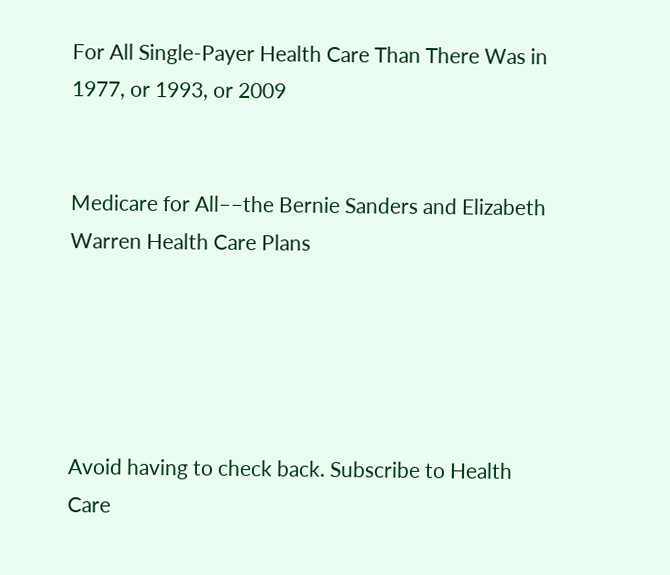For All Single-Payer Health Care Than There Was in 1977, or 1993, or 2009


Medicare for All––the Bernie Sanders and Elizabeth Warren Health Care Plans





Avoid having to check back. Subscribe to Health Care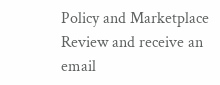Policy and Marketplace Review and receive an email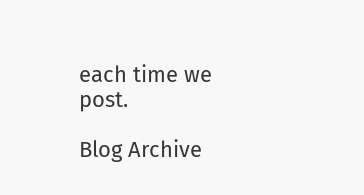each time we post.

Blog Archive